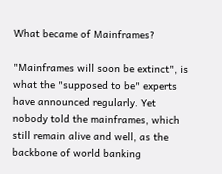What became of Mainframes?

"Mainframes will soon be extinct", is what the "supposed to be" experts have announced regularly. Yet nobody told the mainframes, which still remain alive and well, as the backbone of world banking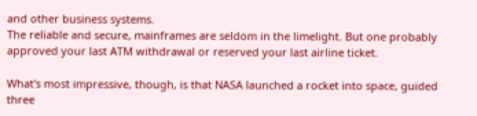and other business systems.
The reliable and secure, mainframes are seldom in the limelight. But one probably approved your last ATM withdrawal or reserved your last airline ticket.

What's most impressive, though, is that NASA launched a rocket into space, guided three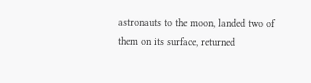astronauts to the moon, landed two of them on its surface, returned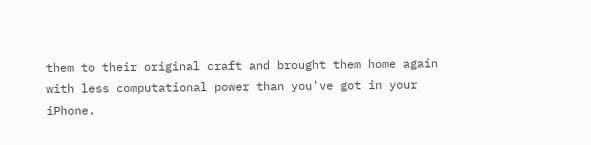them to their original craft and brought them home again with less computational power than you've got in your iPhone.